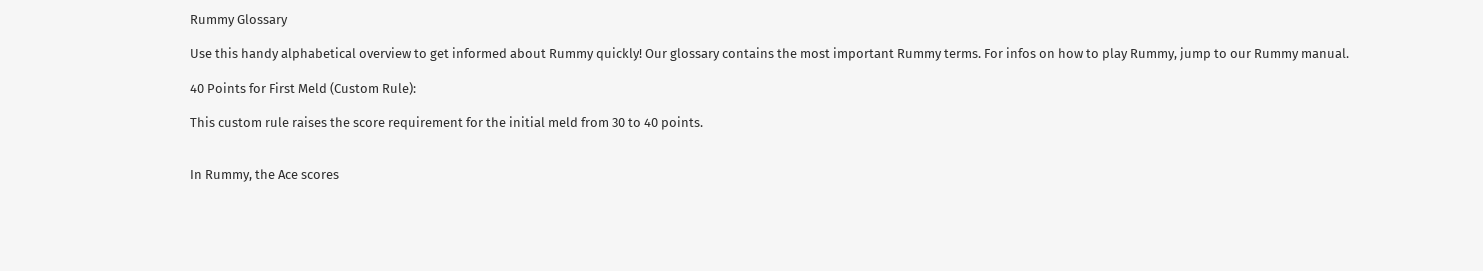Rummy Glossary

Use this handy alphabetical overview to get informed about Rummy quickly! Our glossary contains the most important Rummy terms. For infos on how to play Rummy, jump to our Rummy manual.

40 Points for First Meld (Custom Rule):

This custom rule raises the score requirement for the initial meld from 30 to 40 points.


In Rummy, the Ace scores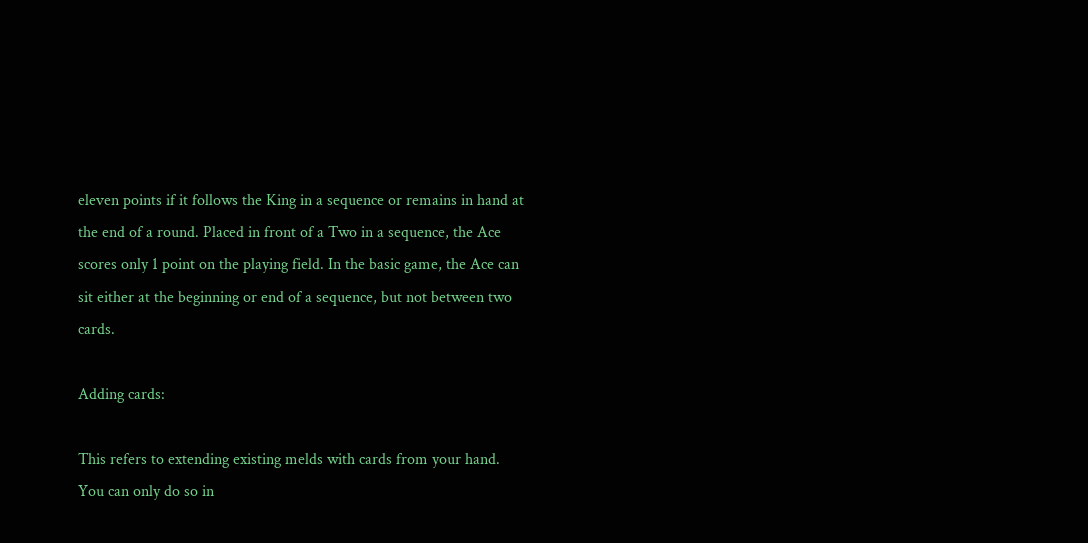eleven points if it follows the King in a sequence or remains in hand at the end of a round. Placed in front of a Two in a sequence, the Ace scores only 1 point on the playing field. In the basic game, the Ace can sit either at the beginning or end of a sequence, but not between two cards.

Adding cards:

This refers to extending existing melds with cards from your hand. You can only do so in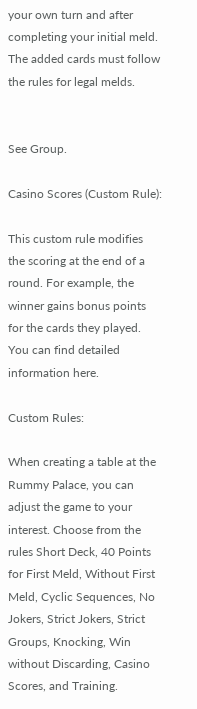your own turn and after completing your initial meld. The added cards must follow the rules for legal melds.


See Group.

Casino Scores (Custom Rule):

This custom rule modifies the scoring at the end of a round. For example, the winner gains bonus points for the cards they played. You can find detailed information here.

Custom Rules:

When creating a table at the Rummy Palace, you can adjust the game to your interest. Choose from the rules Short Deck, 40 Points for First Meld, Without First Meld, Cyclic Sequences, No Jokers, Strict Jokers, Strict Groups, Knocking, Win without Discarding, Casino Scores, and Training.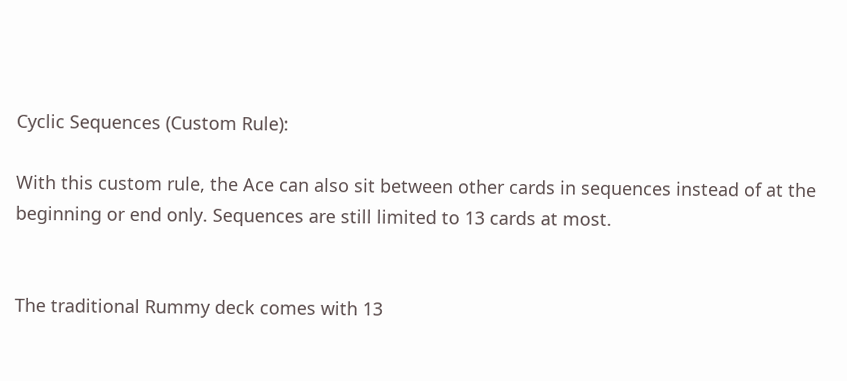Cyclic Sequences (Custom Rule):

With this custom rule, the Ace can also sit between other cards in sequences instead of at the beginning or end only. Sequences are still limited to 13 cards at most.


The traditional Rummy deck comes with 13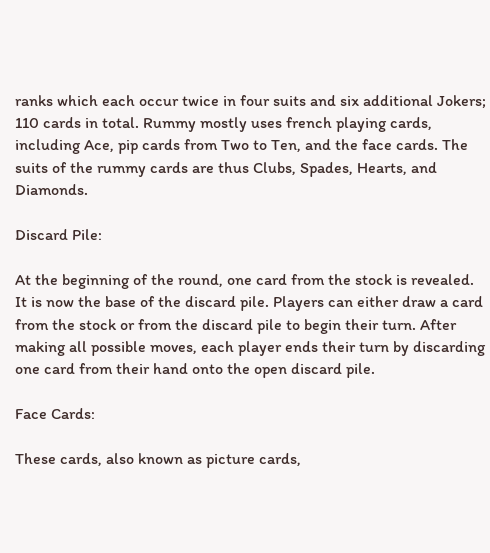ranks which each occur twice in four suits and six additional Jokers; 110 cards in total. Rummy mostly uses french playing cards, including Ace, pip cards from Two to Ten, and the face cards. The suits of the rummy cards are thus Clubs, Spades, Hearts, and Diamonds.

Discard Pile:

At the beginning of the round, one card from the stock is revealed. It is now the base of the discard pile. Players can either draw a card from the stock or from the discard pile to begin their turn. After making all possible moves, each player ends their turn by discarding one card from their hand onto the open discard pile.

Face Cards:

These cards, also known as picture cards,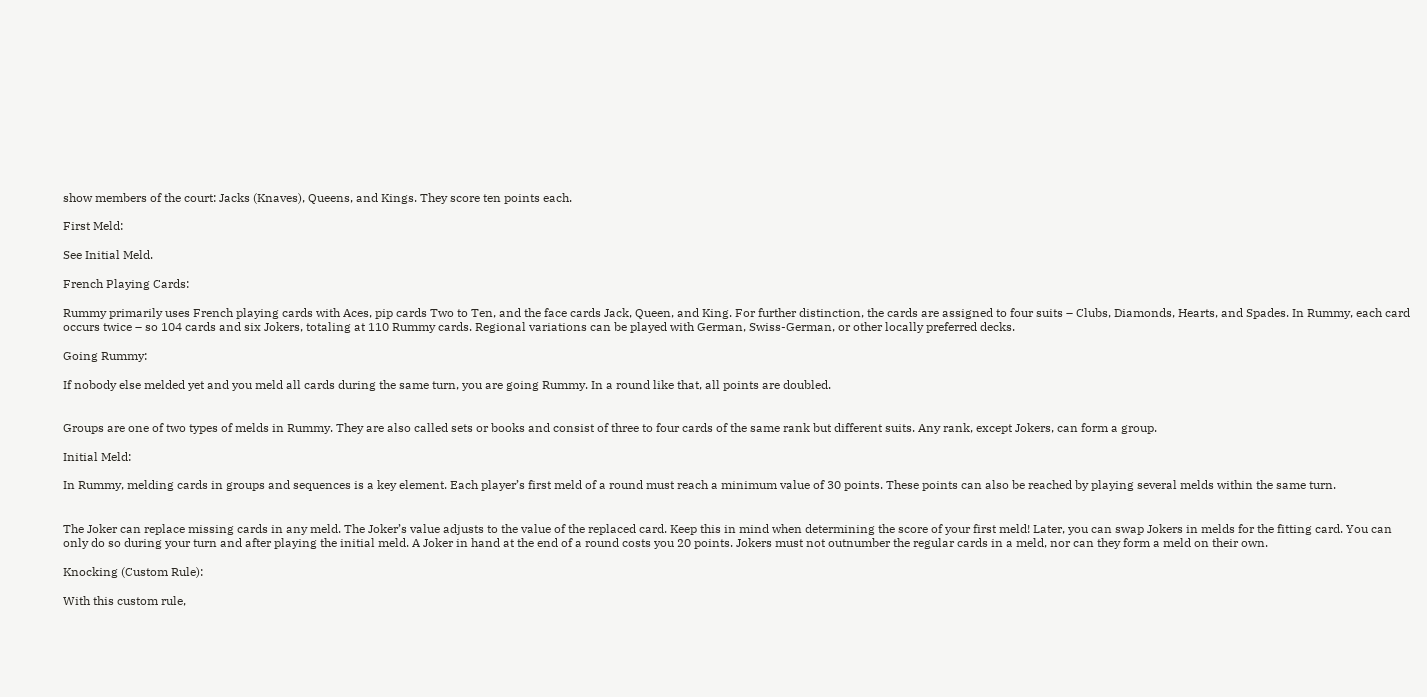show members of the court: Jacks (Knaves), Queens, and Kings. They score ten points each.

First Meld:

See Initial Meld.

French Playing Cards:

Rummy primarily uses French playing cards with Aces, pip cards Two to Ten, and the face cards Jack, Queen, and King. For further distinction, the cards are assigned to four suits – Clubs, Diamonds, Hearts, and Spades. In Rummy, each card occurs twice – so 104 cards and six Jokers, totaling at 110 Rummy cards. Regional variations can be played with German, Swiss-German, or other locally preferred decks.

Going Rummy:

If nobody else melded yet and you meld all cards during the same turn, you are going Rummy. In a round like that, all points are doubled.


Groups are one of two types of melds in Rummy. They are also called sets or books and consist of three to four cards of the same rank but different suits. Any rank, except Jokers, can form a group.

Initial Meld:

In Rummy, melding cards in groups and sequences is a key element. Each player’s first meld of a round must reach a minimum value of 30 points. These points can also be reached by playing several melds within the same turn.


The Joker can replace missing cards in any meld. The Joker’s value adjusts to the value of the replaced card. Keep this in mind when determining the score of your first meld! Later, you can swap Jokers in melds for the fitting card. You can only do so during your turn and after playing the initial meld. A Joker in hand at the end of a round costs you 20 points. Jokers must not outnumber the regular cards in a meld, nor can they form a meld on their own.

Knocking (Custom Rule):

With this custom rule,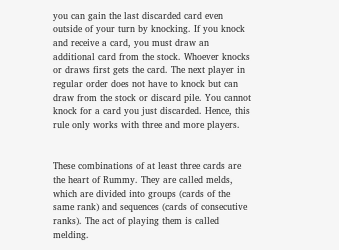you can gain the last discarded card even outside of your turn by knocking. If you knock and receive a card, you must draw an additional card from the stock. Whoever knocks or draws first gets the card. The next player in regular order does not have to knock but can draw from the stock or discard pile. You cannot knock for a card you just discarded. Hence, this rule only works with three and more players.


These combinations of at least three cards are the heart of Rummy. They are called melds, which are divided into groups (cards of the same rank) and sequences (cards of consecutive ranks). The act of playing them is called melding.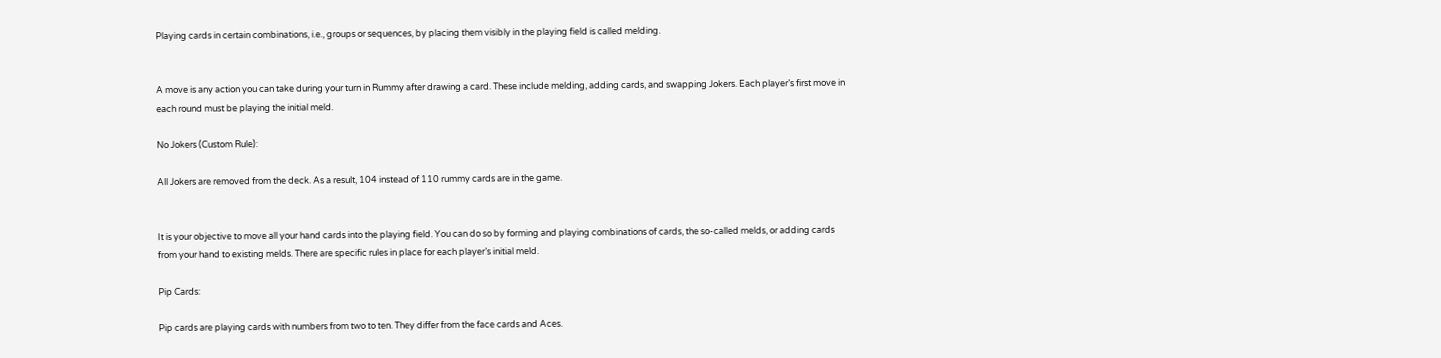Playing cards in certain combinations, i.e., groups or sequences, by placing them visibly in the playing field is called melding.


A move is any action you can take during your turn in Rummy after drawing a card. These include melding, adding cards, and swapping Jokers. Each player’s first move in each round must be playing the initial meld.

No Jokers (Custom Rule):

All Jokers are removed from the deck. As a result, 104 instead of 110 rummy cards are in the game.


It is your objective to move all your hand cards into the playing field. You can do so by forming and playing combinations of cards, the so-called melds, or adding cards from your hand to existing melds. There are specific rules in place for each player’s initial meld.

Pip Cards:

Pip cards are playing cards with numbers from two to ten. They differ from the face cards and Aces.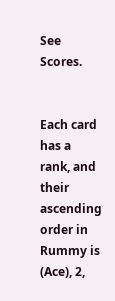See Scores.


Each card has a rank, and their ascending order in Rummy is (Ace), 2,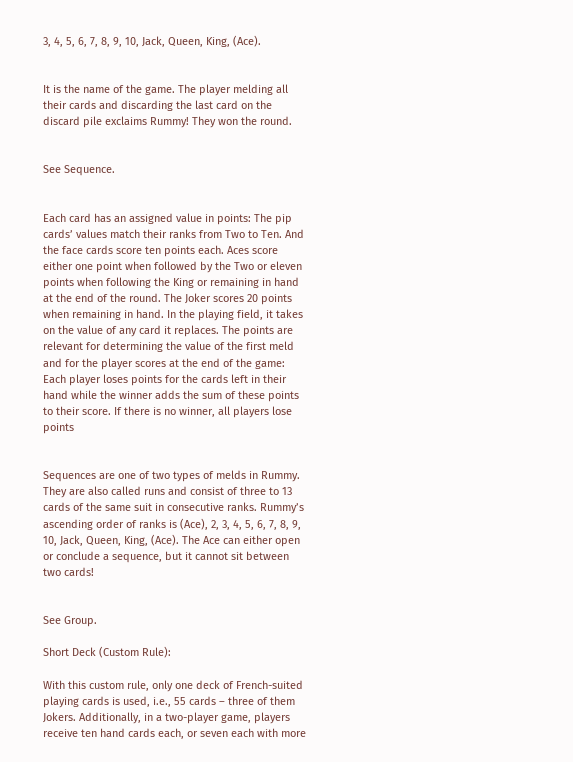3, 4, 5, 6, 7, 8, 9, 10, Jack, Queen, King, (Ace).


It is the name of the game. The player melding all their cards and discarding the last card on the discard pile exclaims Rummy! They won the round.


See Sequence.


Each card has an assigned value in points: The pip cards’ values match their ranks from Two to Ten. And the face cards score ten points each. Aces score either one point when followed by the Two or eleven points when following the King or remaining in hand at the end of the round. The Joker scores 20 points when remaining in hand. In the playing field, it takes on the value of any card it replaces. The points are relevant for determining the value of the first meld and for the player scores at the end of the game: Each player loses points for the cards left in their hand while the winner adds the sum of these points to their score. If there is no winner, all players lose points


Sequences are one of two types of melds in Rummy. They are also called runs and consist of three to 13 cards of the same suit in consecutive ranks. Rummy’s ascending order of ranks is (Ace), 2, 3, 4, 5, 6, 7, 8, 9, 10, Jack, Queen, King, (Ace). The Ace can either open or conclude a sequence, but it cannot sit between two cards!


See Group.

Short Deck (Custom Rule):

With this custom rule, only one deck of French-suited playing cards is used, i.e., 55 cards – three of them Jokers. Additionally, in a two-player game, players receive ten hand cards each, or seven each with more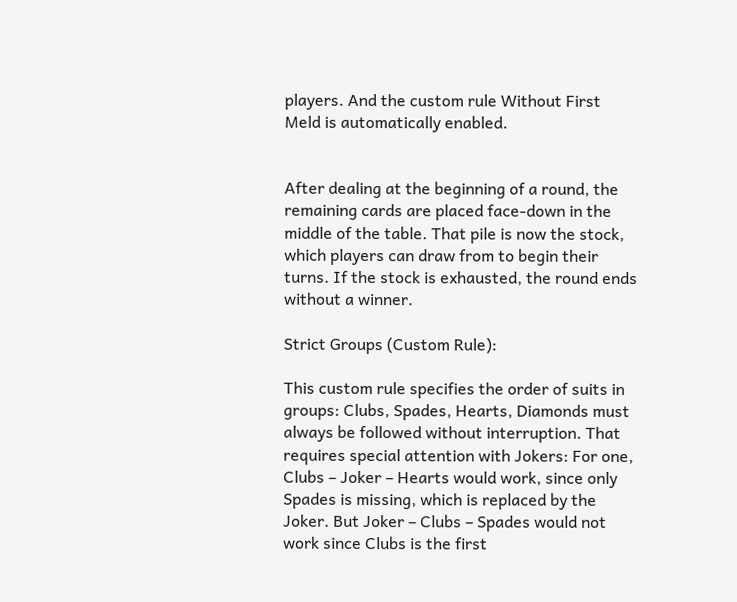players. And the custom rule Without First Meld is automatically enabled.


After dealing at the beginning of a round, the remaining cards are placed face-down in the middle of the table. That pile is now the stock, which players can draw from to begin their turns. If the stock is exhausted, the round ends without a winner.

Strict Groups (Custom Rule):

This custom rule specifies the order of suits in groups: Clubs, Spades, Hearts, Diamonds must always be followed without interruption. That requires special attention with Jokers: For one, Clubs – Joker – Hearts would work, since only Spades is missing, which is replaced by the Joker. But Joker – Clubs – Spades would not work since Clubs is the first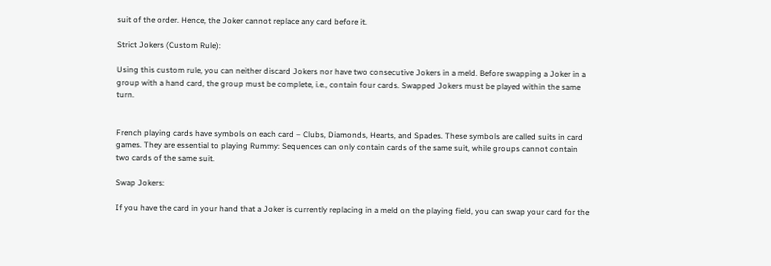suit of the order. Hence, the Joker cannot replace any card before it.

Strict Jokers (Custom Rule):

Using this custom rule, you can neither discard Jokers nor have two consecutive Jokers in a meld. Before swapping a Joker in a group with a hand card, the group must be complete, i.e., contain four cards. Swapped Jokers must be played within the same turn.


French playing cards have symbols on each card – Clubs, Diamonds, Hearts, and Spades. These symbols are called suits in card games. They are essential to playing Rummy: Sequences can only contain cards of the same suit, while groups cannot contain two cards of the same suit.

Swap Jokers:

If you have the card in your hand that a Joker is currently replacing in a meld on the playing field, you can swap your card for the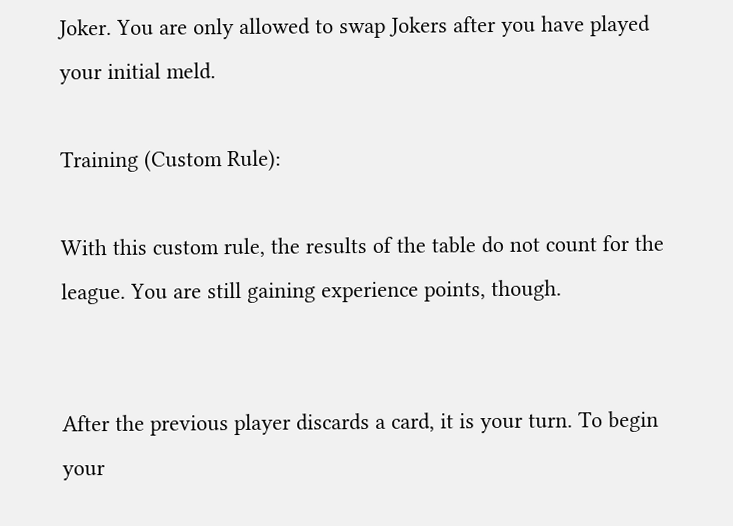Joker. You are only allowed to swap Jokers after you have played your initial meld.

Training (Custom Rule):

With this custom rule, the results of the table do not count for the league. You are still gaining experience points, though.


After the previous player discards a card, it is your turn. To begin your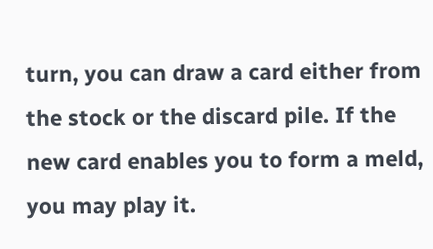turn, you can draw a card either from the stock or the discard pile. If the new card enables you to form a meld, you may play it.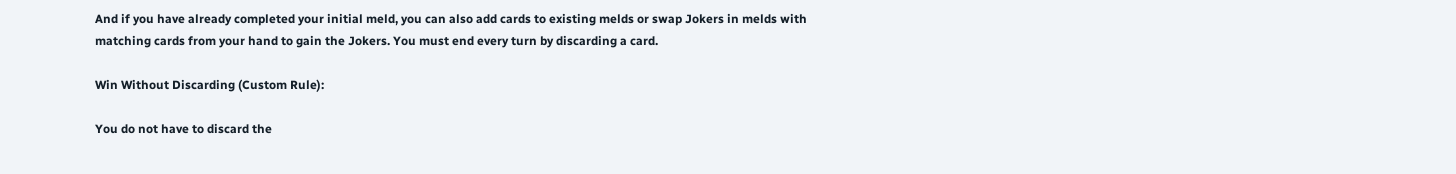And if you have already completed your initial meld, you can also add cards to existing melds or swap Jokers in melds with matching cards from your hand to gain the Jokers. You must end every turn by discarding a card.

Win Without Discarding (Custom Rule):

You do not have to discard the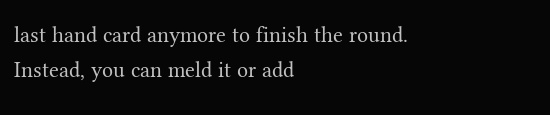last hand card anymore to finish the round. Instead, you can meld it or add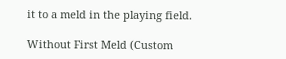it to a meld in the playing field.

Without First Meld (Custom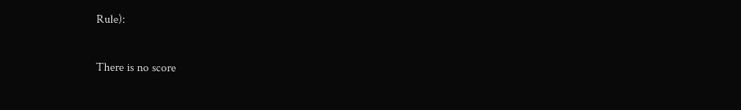Rule):

There is no score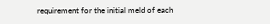requirement for the initial meld of each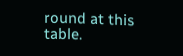round at this table.